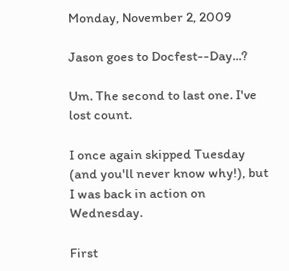Monday, November 2, 2009

Jason goes to Docfest--Day...?

Um. The second to last one. I've lost count.

I once again skipped Tuesday (and you'll never know why!), but I was back in action on Wednesday.

First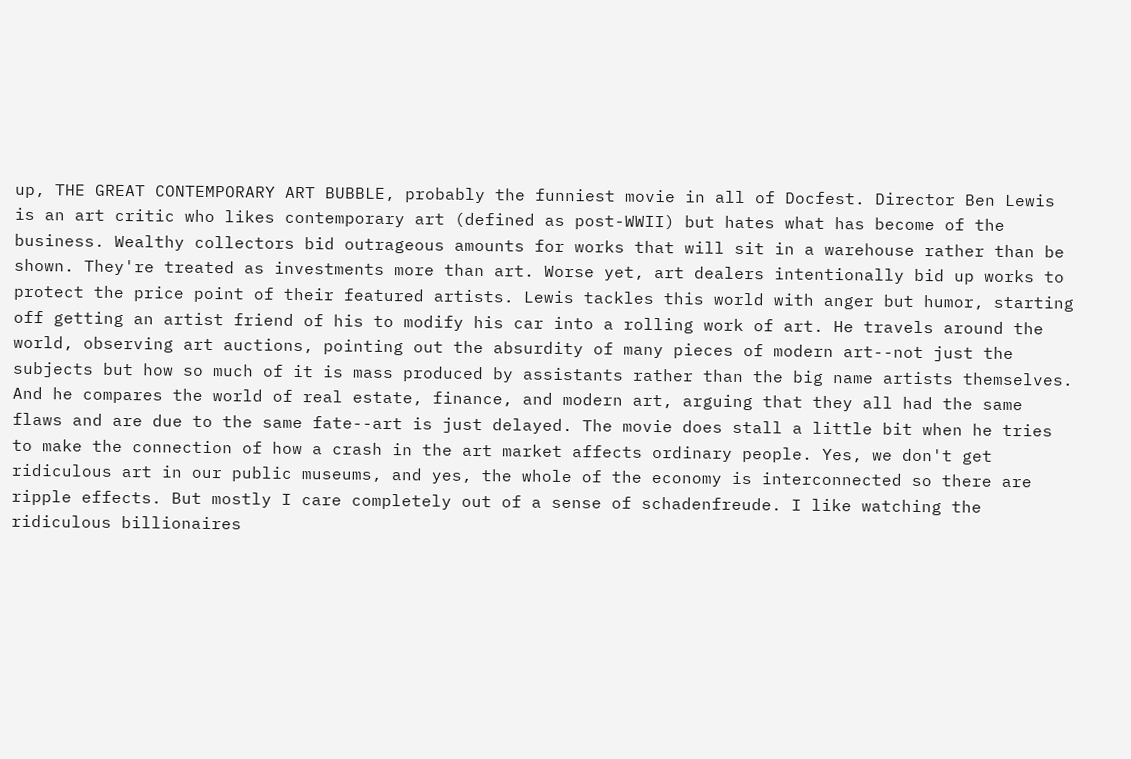up, THE GREAT CONTEMPORARY ART BUBBLE, probably the funniest movie in all of Docfest. Director Ben Lewis is an art critic who likes contemporary art (defined as post-WWII) but hates what has become of the business. Wealthy collectors bid outrageous amounts for works that will sit in a warehouse rather than be shown. They're treated as investments more than art. Worse yet, art dealers intentionally bid up works to protect the price point of their featured artists. Lewis tackles this world with anger but humor, starting off getting an artist friend of his to modify his car into a rolling work of art. He travels around the world, observing art auctions, pointing out the absurdity of many pieces of modern art--not just the subjects but how so much of it is mass produced by assistants rather than the big name artists themselves. And he compares the world of real estate, finance, and modern art, arguing that they all had the same flaws and are due to the same fate--art is just delayed. The movie does stall a little bit when he tries to make the connection of how a crash in the art market affects ordinary people. Yes, we don't get ridiculous art in our public museums, and yes, the whole of the economy is interconnected so there are ripple effects. But mostly I care completely out of a sense of schadenfreude. I like watching the ridiculous billionaires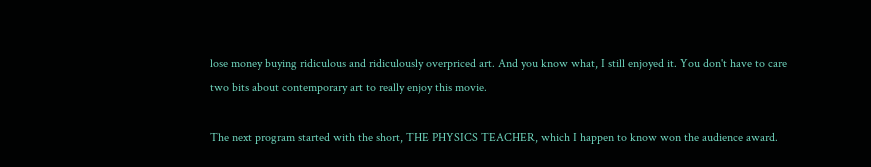lose money buying ridiculous and ridiculously overpriced art. And you know what, I still enjoyed it. You don't have to care two bits about contemporary art to really enjoy this movie.

The next program started with the short, THE PHYSICS TEACHER, which I happen to know won the audience award.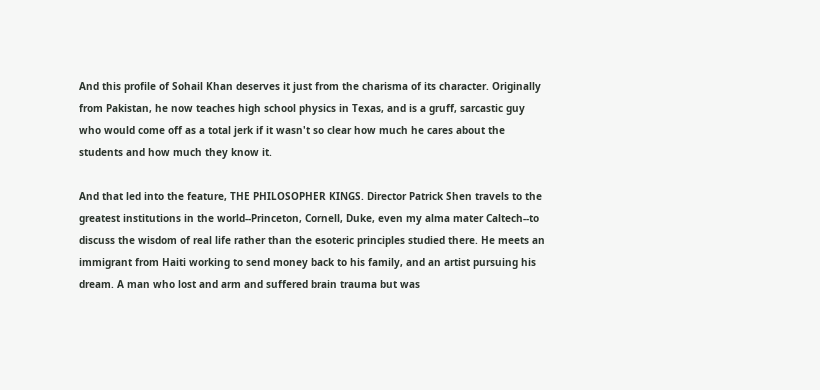And this profile of Sohail Khan deserves it just from the charisma of its character. Originally from Pakistan, he now teaches high school physics in Texas, and is a gruff, sarcastic guy who would come off as a total jerk if it wasn't so clear how much he cares about the students and how much they know it.

And that led into the feature, THE PHILOSOPHER KINGS. Director Patrick Shen travels to the greatest institutions in the world--Princeton, Cornell, Duke, even my alma mater Caltech--to discuss the wisdom of real life rather than the esoteric principles studied there. He meets an immigrant from Haiti working to send money back to his family, and an artist pursuing his dream. A man who lost and arm and suffered brain trauma but was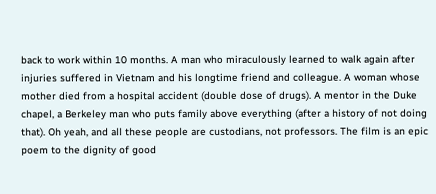back to work within 10 months. A man who miraculously learned to walk again after injuries suffered in Vietnam and his longtime friend and colleague. A woman whose mother died from a hospital accident (double dose of drugs). A mentor in the Duke chapel, a Berkeley man who puts family above everything (after a history of not doing that). Oh yeah, and all these people are custodians, not professors. The film is an epic poem to the dignity of good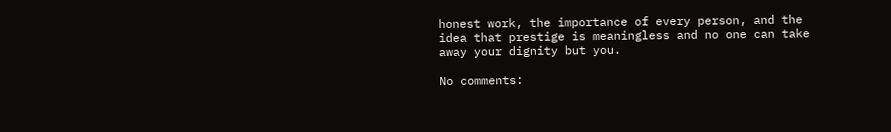honest work, the importance of every person, and the idea that prestige is meaningless and no one can take away your dignity but you.

No comments: